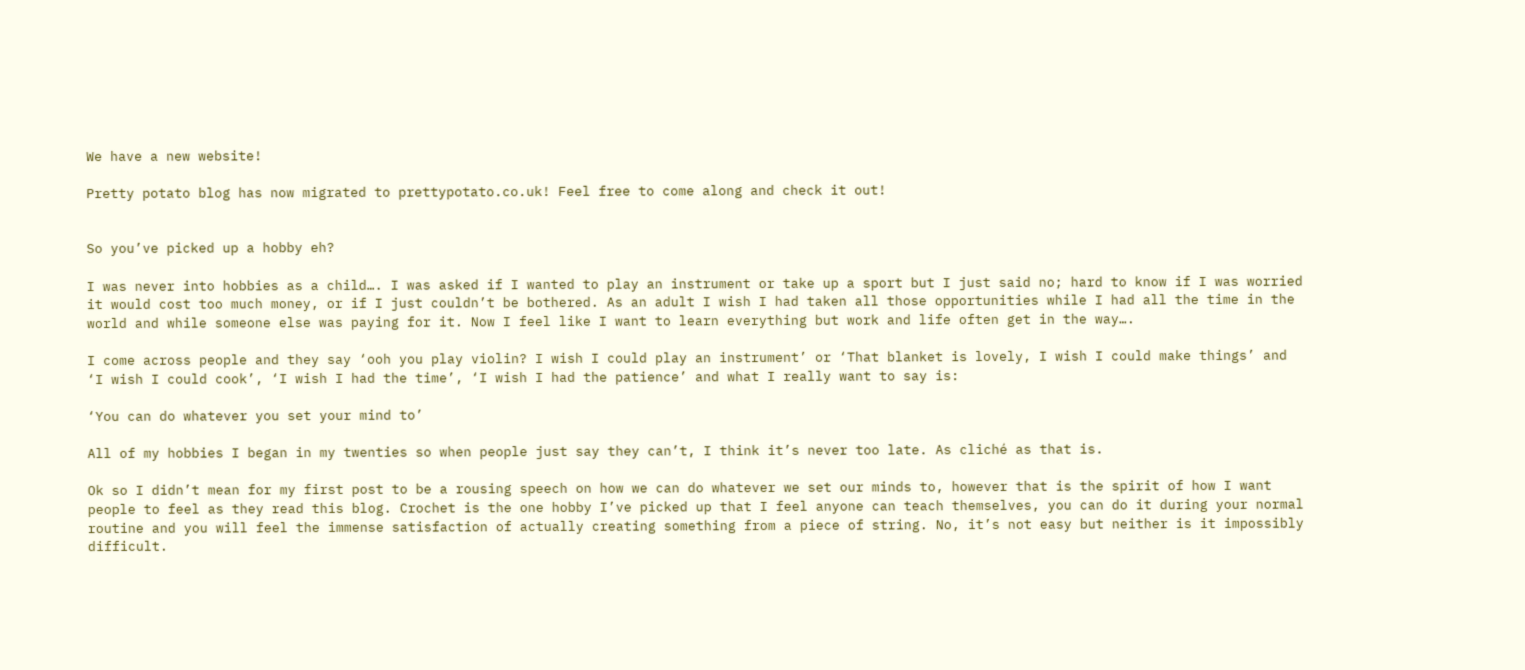We have a new website!

Pretty potato blog has now migrated to prettypotato.co.uk! Feel free to come along and check it out!


So you’ve picked up a hobby eh?

I was never into hobbies as a child…. I was asked if I wanted to play an instrument or take up a sport but I just said no; hard to know if I was worried it would cost too much money, or if I just couldn’t be bothered. As an adult I wish I had taken all those opportunities while I had all the time in the world and while someone else was paying for it. Now I feel like I want to learn everything but work and life often get in the way….

I come across people and they say ‘ooh you play violin? I wish I could play an instrument’ or ‘That blanket is lovely, I wish I could make things’ and ‘I wish I could cook’, ‘I wish I had the time’, ‘I wish I had the patience’ and what I really want to say is:

‘You can do whatever you set your mind to’

All of my hobbies I began in my twenties so when people just say they can’t, I think it’s never too late. As cliché as that is.

Ok so I didn’t mean for my first post to be a rousing speech on how we can do whatever we set our minds to, however that is the spirit of how I want people to feel as they read this blog. Crochet is the one hobby I’ve picked up that I feel anyone can teach themselves, you can do it during your normal routine and you will feel the immense satisfaction of actually creating something from a piece of string. No, it’s not easy but neither is it impossibly difficult.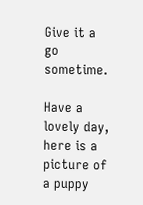Give it a go sometime.

Have a lovely day, here is a picture of a puppy